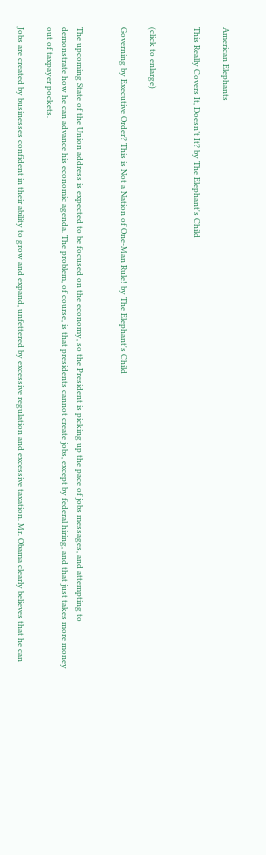American Elephants

This Really Covers It, Doesn’t It? by The Elephant's Child


(click to enlarge)

Governing by Executive Order? This is Not a Nation of One-Man Rule! by The Elephant's Child


The upcoming State of the Union address is expected to be focused on the economy, so the President is picking up the pace of jobs messages, and attempting to demonstrate how he can advance his economic agenda. The problem, of course, is that presidents cannot create jobs, except by federal hiring, and that just takes more money out of taxpayer pockets.

Jobs are created by businesses confident in their ability to grow and expand, unfettered by excessive regulation and excessive taxation. Mr. Obama clearly believes that he can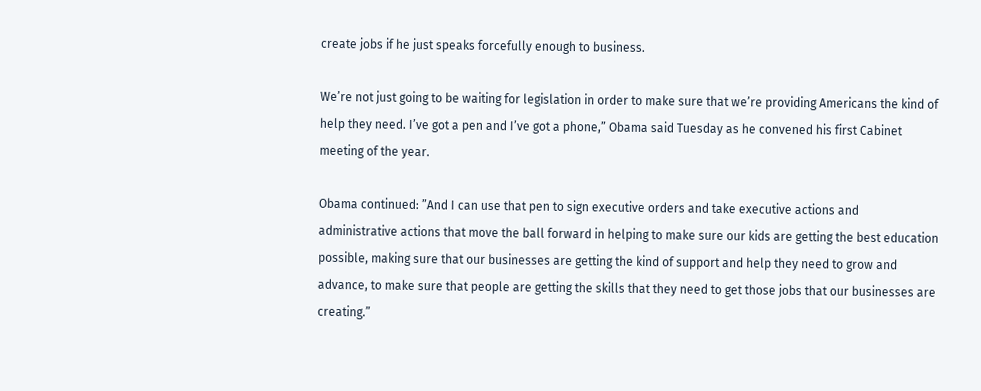create jobs if he just speaks forcefully enough to business.

We’re not just going to be waiting for legislation in order to make sure that we’re providing Americans the kind of help they need. I’ve got a pen and I’ve got a phone,” Obama said Tuesday as he convened his first Cabinet meeting of the year.

Obama continued: ”And I can use that pen to sign executive orders and take executive actions and administrative actions that move the ball forward in helping to make sure our kids are getting the best education possible, making sure that our businesses are getting the kind of support and help they need to grow and advance, to make sure that people are getting the skills that they need to get those jobs that our businesses are creating.”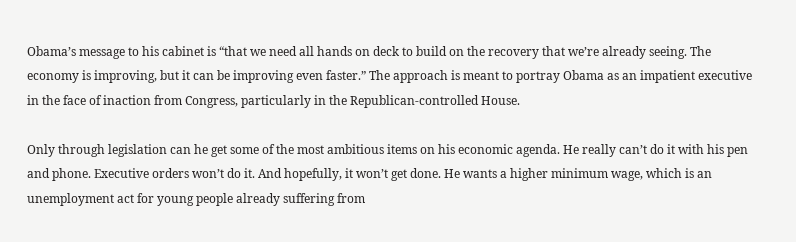Obama’s message to his cabinet is “that we need all hands on deck to build on the recovery that we’re already seeing. The economy is improving, but it can be improving even faster.” The approach is meant to portray Obama as an impatient executive in the face of inaction from Congress, particularly in the Republican-controlled House.

Only through legislation can he get some of the most ambitious items on his economic agenda. He really can’t do it with his pen and phone. Executive orders won’t do it. And hopefully, it won’t get done. He wants a higher minimum wage, which is an unemployment act for young people already suffering from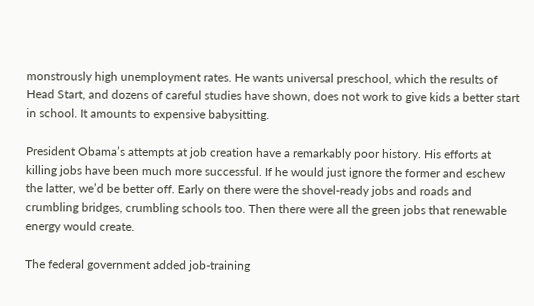monstrously high unemployment rates. He wants universal preschool, which the results of Head Start, and dozens of careful studies have shown, does not work to give kids a better start in school. It amounts to expensive babysitting.

President Obama’s attempts at job creation have a remarkably poor history. His efforts at killing jobs have been much more successful. If he would just ignore the former and eschew the latter, we’d be better off. Early on there were the shovel-ready jobs and roads and crumbling bridges, crumbling schools too. Then there were all the green jobs that renewable energy would create.

The federal government added job-training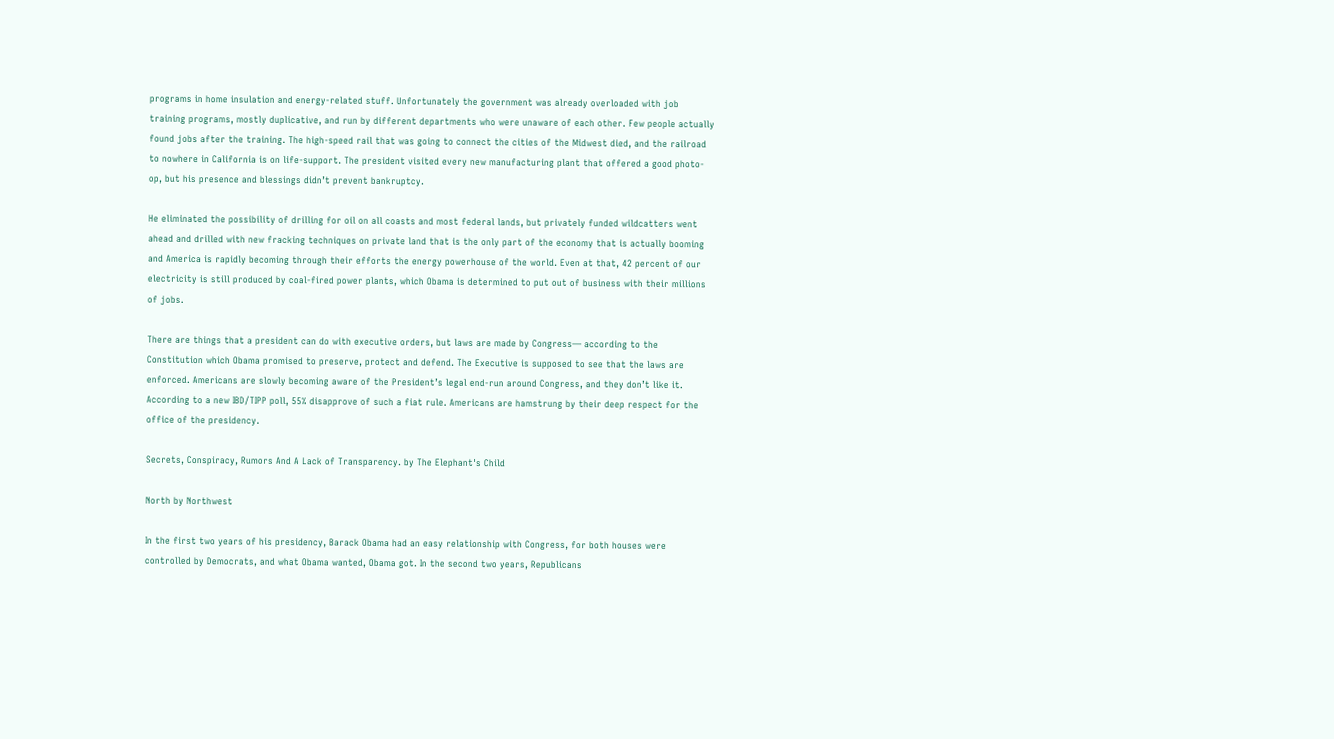programs in home insulation and energy-related stuff. Unfortunately the government was already overloaded with job training programs, mostly duplicative, and run by different departments who were unaware of each other. Few people actually found jobs after the training. The high-speed rail that was going to connect the cities of the Midwest died, and the railroad to nowhere in California is on life-support. The president visited every new manufacturing plant that offered a good photo-op, but his presence and blessings didn’t prevent bankruptcy.

He eliminated the possibility of drilling for oil on all coasts and most federal lands, but privately funded wildcatters went ahead and drilled with new fracking techniques on private land that is the only part of the economy that is actually booming and America is rapidly becoming through their efforts the energy powerhouse of the world. Even at that, 42 percent of our electricity is still produced by coal-fired power plants, which Obama is determined to put out of business with their millions of jobs.

There are things that a president can do with executive orders, but laws are made by Congress— according to the Constitution which Obama promised to preserve, protect and defend. The Executive is supposed to see that the laws are enforced. Americans are slowly becoming aware of the President’s legal end-run around Congress, and they don’t like it. According to a new IBD/TIPP poll, 55% disapprove of such a fiat rule. Americans are hamstrung by their deep respect for the office of the presidency.

Secrets, Conspiracy, Rumors And A Lack of Transparency. by The Elephant's Child

North by Northwest

In the first two years of his presidency, Barack Obama had an easy relationship with Congress, for both houses were controlled by Democrats, and what Obama wanted, Obama got. In the second two years, Republicans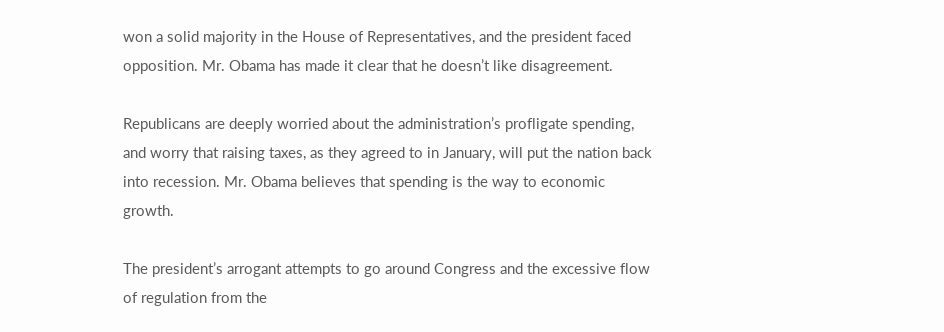won a solid majority in the House of Representatives, and the president faced opposition. Mr. Obama has made it clear that he doesn’t like disagreement.

Republicans are deeply worried about the administration’s profligate spending, and worry that raising taxes, as they agreed to in January, will put the nation back into recession. Mr. Obama believes that spending is the way to economic growth.

The president’s arrogant attempts to go around Congress and the excessive flow of regulation from the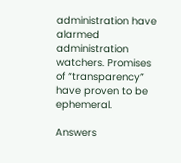administration have alarmed administration watchers. Promises of “transparency” have proven to be ephemeral.

Answers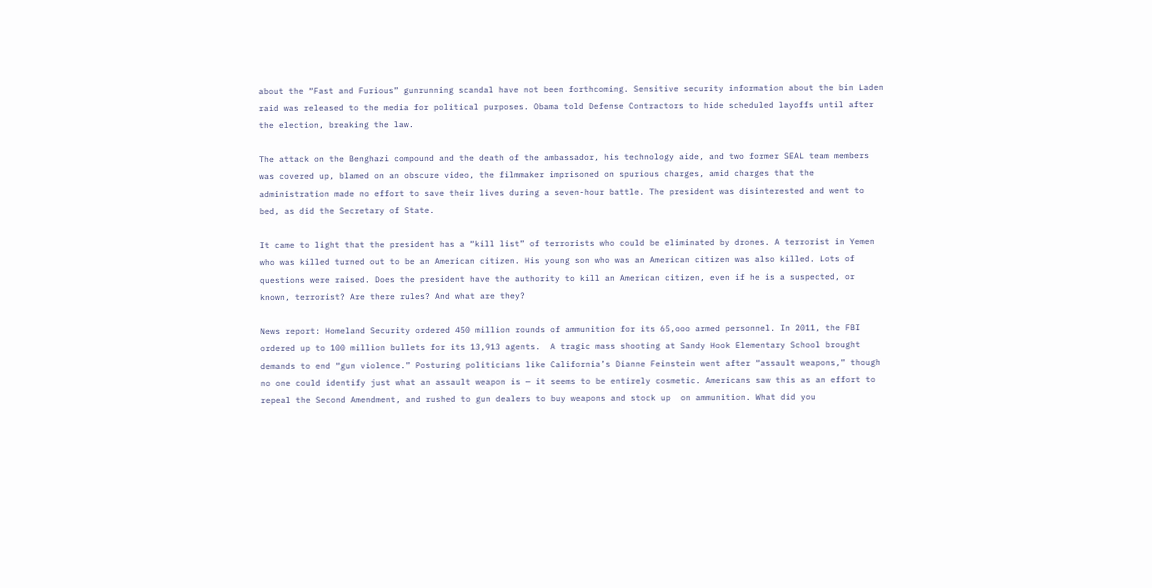about the “Fast and Furious” gunrunning scandal have not been forthcoming. Sensitive security information about the bin Laden raid was released to the media for political purposes. Obama told Defense Contractors to hide scheduled layoffs until after the election, breaking the law.

The attack on the Benghazi compound and the death of the ambassador, his technology aide, and two former SEAL team members was covered up, blamed on an obscure video, the filmmaker imprisoned on spurious charges, amid charges that the administration made no effort to save their lives during a seven-hour battle. The president was disinterested and went to bed, as did the Secretary of State.

It came to light that the president has a “kill list” of terrorists who could be eliminated by drones. A terrorist in Yemen who was killed turned out to be an American citizen. His young son who was an American citizen was also killed. Lots of questions were raised. Does the president have the authority to kill an American citizen, even if he is a suspected, or known, terrorist? Are there rules? And what are they?

News report: Homeland Security ordered 450 million rounds of ammunition for its 65,ooo armed personnel. In 2011, the FBI ordered up to 100 million bullets for its 13,913 agents.  A tragic mass shooting at Sandy Hook Elementary School brought demands to end “gun violence.” Posturing politicians like California’s Dianne Feinstein went after “assault weapons,” though no one could identify just what an assault weapon is — it seems to be entirely cosmetic. Americans saw this as an effort to repeal the Second Amendment, and rushed to gun dealers to buy weapons and stock up  on ammunition. What did you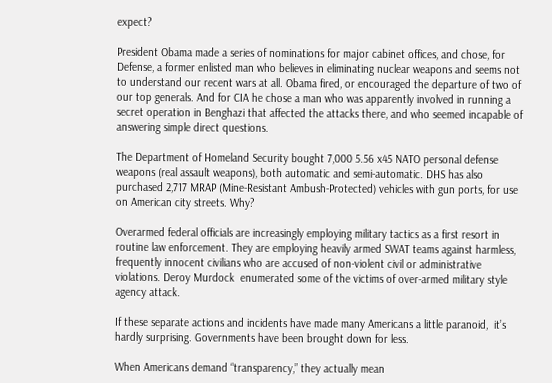expect?

President Obama made a series of nominations for major cabinet offices, and chose, for Defense, a former enlisted man who believes in eliminating nuclear weapons and seems not to understand our recent wars at all. Obama fired, or encouraged the departure of two of our top generals. And for CIA he chose a man who was apparently involved in running a secret operation in Benghazi that affected the attacks there, and who seemed incapable of answering simple direct questions.

The Department of Homeland Security bought 7,000 5.56 x45 NATO personal defense weapons (real assault weapons), both automatic and semi-automatic. DHS has also purchased 2,717 MRAP (Mine-Resistant Ambush-Protected) vehicles with gun ports, for use on American city streets. Why?

Overarmed federal officials are increasingly employing military tactics as a first resort in routine law enforcement. They are employing heavily armed SWAT teams against harmless, frequently innocent civilians who are accused of non-violent civil or administrative violations. Deroy Murdock  enumerated some of the victims of over-armed military style agency attack.

If these separate actions and incidents have made many Americans a little paranoid,  it’s hardly surprising. Governments have been brought down for less.

When Americans demand “transparency,” they actually mean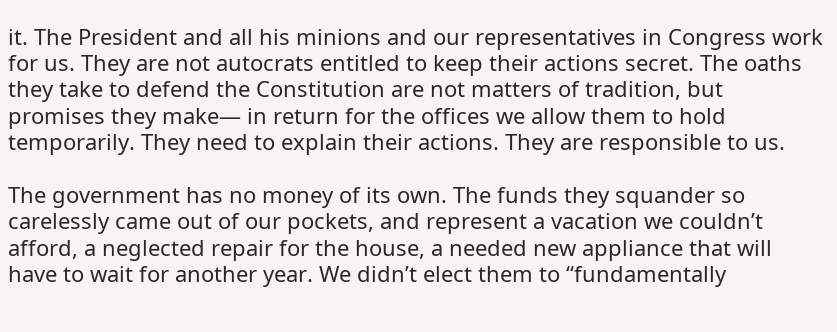it. The President and all his minions and our representatives in Congress work for us. They are not autocrats entitled to keep their actions secret. The oaths they take to defend the Constitution are not matters of tradition, but promises they make— in return for the offices we allow them to hold temporarily. They need to explain their actions. They are responsible to us.

The government has no money of its own. The funds they squander so carelessly came out of our pockets, and represent a vacation we couldn’t afford, a neglected repair for the house, a needed new appliance that will have to wait for another year. We didn’t elect them to “fundamentally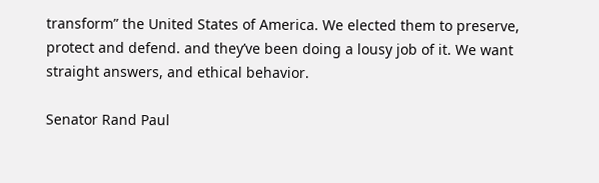transform” the United States of America. We elected them to preserve, protect and defend. and they’ve been doing a lousy job of it. We want straight answers, and ethical behavior.

Senator Rand Paul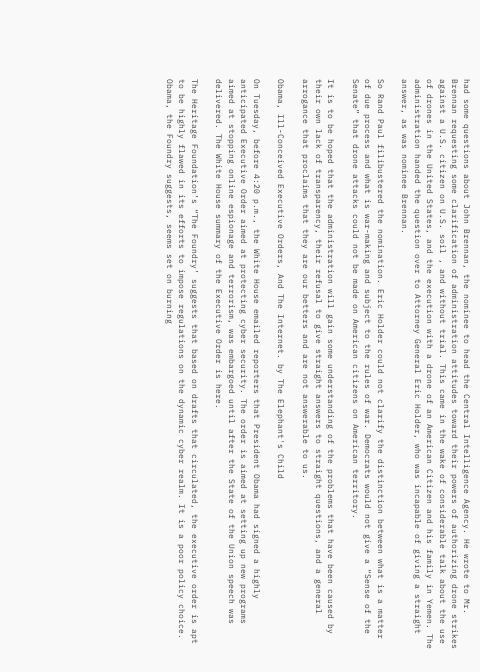had some questions about John Brennan, the nominee to head the Central Intelligence Agency. He wrote to Mr. Brennan requesting some clarification of administration attitudes toward their powers of authorizing drone strikes against a U.S. citizen on U.S. soil , and without trial. This came in the wake of considerable talk about the use of drones in the United States, and the execution with a drone of an American Citizen and his family in Yemen. The administration handed the question over to Attorney General Eric Holder, who was incapable of giving a straight answer, as was nominee Brennan.

So Rand Paul filibustered the nomination. Eric Holder could not clarify the distinction between what is a matter of due process and what is war-making and subject to the rules of war. Democrats would not give a “Sense of the Senate” that drone attacks could not be made on American citizens on American territory.

It is to be hoped that the administration will gain some understanding of the problems that have been caused by their own lack of transparency, their refusal to give straight answers to straight questions, and a general arrogance that proclaims that they are our betters and are not answerable to us.

Obama, Ill-Conceived Executive Orders, And The Internet. by The Elephant's Child

On Tuesday, before 4:20 p.m., the White House emailed reporters that President Obama had signed a highly anticipated Executive Order aimed at protecting cyber security. The order is aimed at setting up new programs aimed at stopping online espionage and terrorism, was embargoed until after the State of the Union speech was delivered. The White House summary of the Executive Order is here.

The Heritage Foundation’s “The Foundry’ suggests that based on drafts that circulated, the executive order is apt to be highly flawed in its efforts to impose regulations on the dynamic cyber realm. It is a poor policy choice. Obama, the Foundry suggests, seems set on burning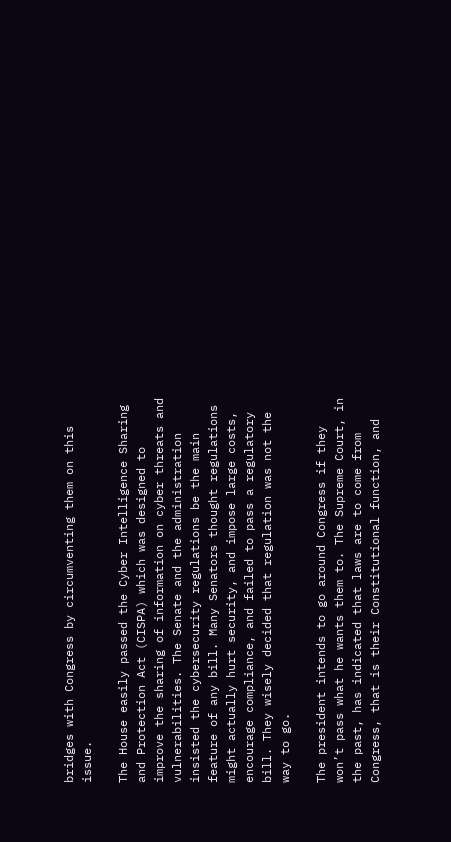bridges with Congress by circumventing them on this issue.

The House easily passed the Cyber Intelligence Sharing and Protection Act (CISPA) which was designed to improve the sharing of information on cyber threats and vulnerabilities. The Senate and the administration insisted the cybersecurity regulations be the main feature of any bill. Many Senators thought regulations might actually hurt security, and impose large costs, encourage compliance, and failed to pass a regulatory bill. They wisely decided that regulation was not the way to go.

The president intends to go around Congress if they won’t pass what he wants them to. The Supreme Court, in the past, has indicated that laws are to come from Congress, that is their Constitutional function, and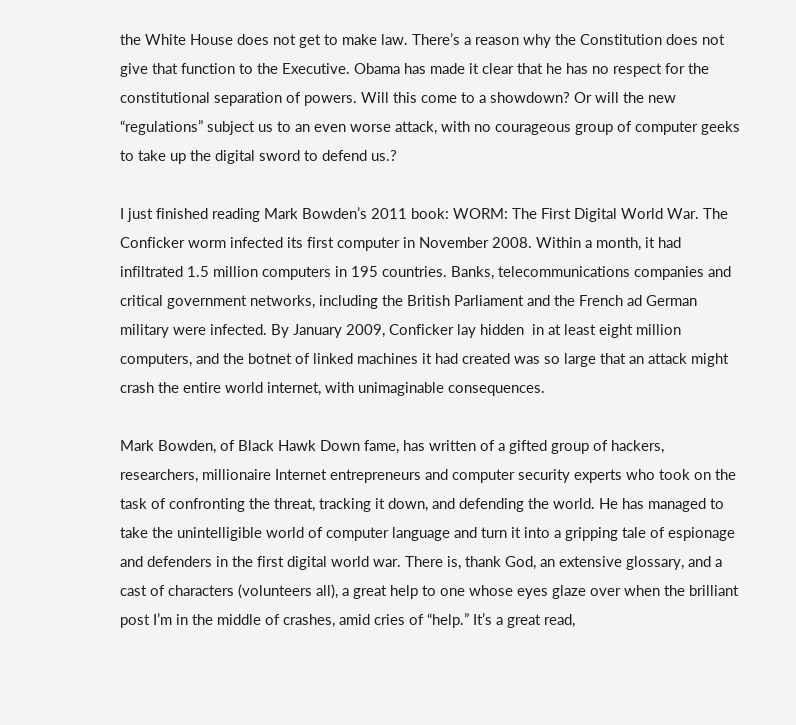the White House does not get to make law. There’s a reason why the Constitution does not give that function to the Executive. Obama has made it clear that he has no respect for the constitutional separation of powers. Will this come to a showdown? Or will the new “regulations” subject us to an even worse attack, with no courageous group of computer geeks to take up the digital sword to defend us.?

I just finished reading Mark Bowden’s 2011 book: WORM: The First Digital World War. The Conficker worm infected its first computer in November 2008. Within a month, it had infiltrated 1.5 million computers in 195 countries. Banks, telecommunications companies and critical government networks, including the British Parliament and the French ad German military were infected. By January 2009, Conficker lay hidden  in at least eight million computers, and the botnet of linked machines it had created was so large that an attack might crash the entire world internet, with unimaginable consequences.

Mark Bowden, of Black Hawk Down fame, has written of a gifted group of hackers, researchers, millionaire Internet entrepreneurs and computer security experts who took on the task of confronting the threat, tracking it down, and defending the world. He has managed to take the unintelligible world of computer language and turn it into a gripping tale of espionage and defenders in the first digital world war. There is, thank God, an extensive glossary, and a cast of characters (volunteers all), a great help to one whose eyes glaze over when the brilliant post I’m in the middle of crashes, amid cries of “help.” It’s a great read,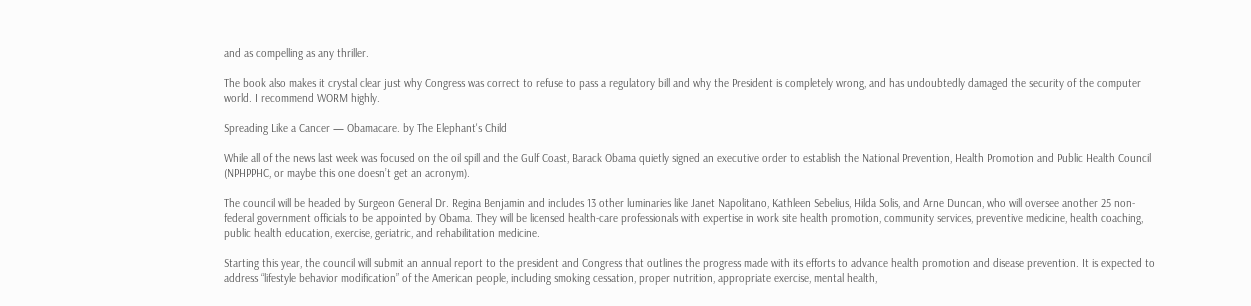and as compelling as any thriller.

The book also makes it crystal clear just why Congress was correct to refuse to pass a regulatory bill and why the President is completely wrong, and has undoubtedly damaged the security of the computer world. I recommend WORM highly.

Spreading Like a Cancer — Obamacare. by The Elephant's Child

While all of the news last week was focused on the oil spill and the Gulf Coast, Barack Obama quietly signed an executive order to establish the National Prevention, Health Promotion and Public Health Council (NPHPPHC, or maybe this one doesn’t get an acronym).

The council will be headed by Surgeon General Dr. Regina Benjamin and includes 13 other luminaries like Janet Napolitano, Kathleen Sebelius, Hilda Solis, and Arne Duncan, who will oversee another 25 non-federal government officials to be appointed by Obama. They will be licensed health-care professionals with expertise in work site health promotion, community services, preventive medicine, health coaching, public health education, exercise, geriatric, and rehabilitation medicine.

Starting this year, the council will submit an annual report to the president and Congress that outlines the progress made with its efforts to advance health promotion and disease prevention. It is expected to address “lifestyle behavior modification” of the American people, including smoking cessation, proper nutrition, appropriate exercise, mental health,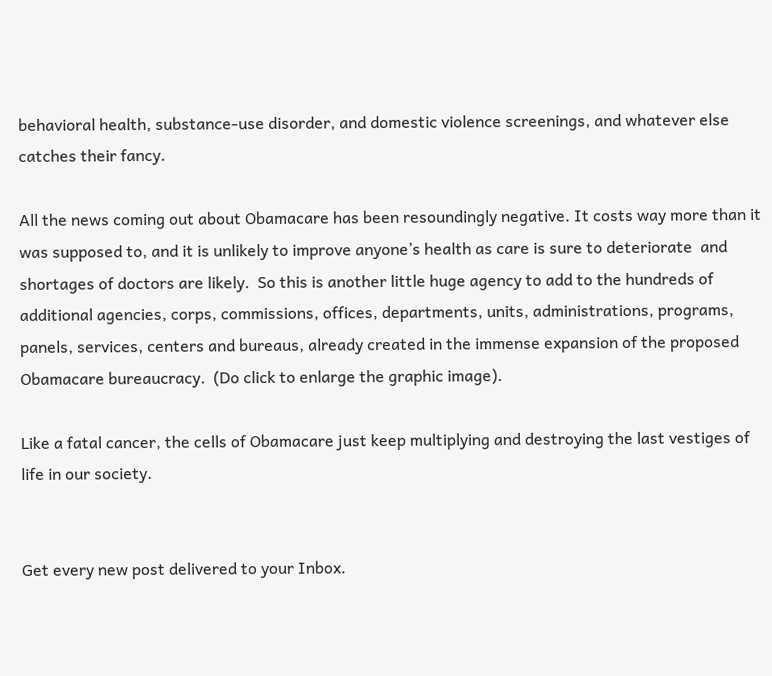behavioral health, substance-use disorder, and domestic violence screenings, and whatever else catches their fancy.

All the news coming out about Obamacare has been resoundingly negative. It costs way more than it was supposed to, and it is unlikely to improve anyone’s health as care is sure to deteriorate  and shortages of doctors are likely.  So this is another little huge agency to add to the hundreds of additional agencies, corps, commissions, offices, departments, units, administrations, programs, panels, services, centers and bureaus, already created in the immense expansion of the proposed Obamacare bureaucracy.  (Do click to enlarge the graphic image).

Like a fatal cancer, the cells of Obamacare just keep multiplying and destroying the last vestiges of life in our society.


Get every new post delivered to your Inbox.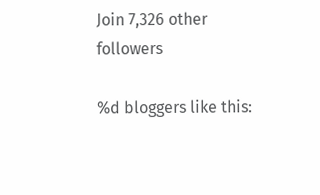Join 7,326 other followers

%d bloggers like this: